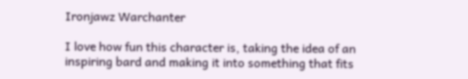Ironjawz Warchanter

I love how fun this character is, taking the idea of an inspiring bard and making it into something that fits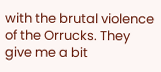with the brutal violence of the Orrucks. They give me a bit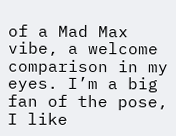of a Mad Max vibe, a welcome comparison in my eyes. I’m a big fan of the pose, I like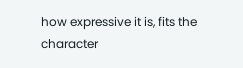how expressive it is, fits the character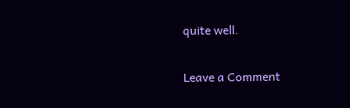quite well.

Leave a Comment